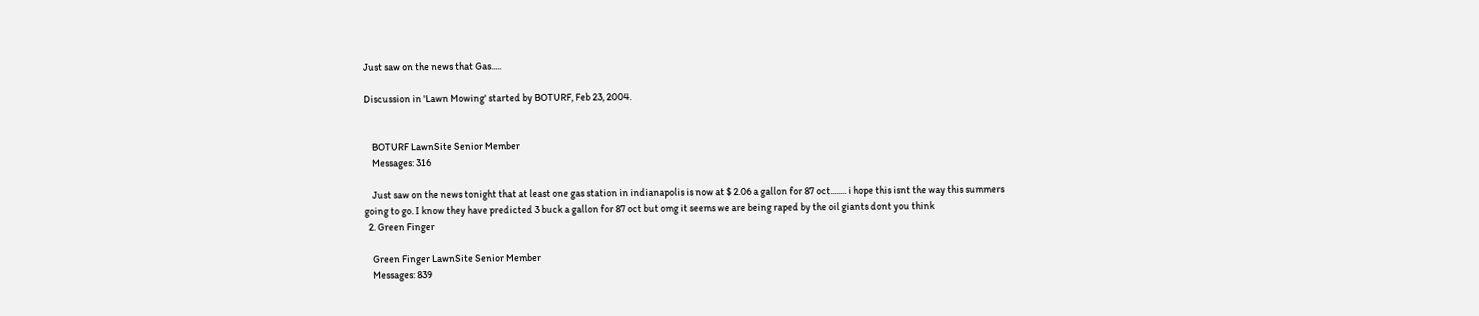Just saw on the news that Gas.....

Discussion in 'Lawn Mowing' started by BOTURF, Feb 23, 2004.


    BOTURF LawnSite Senior Member
    Messages: 316

    Just saw on the news tonight that at least one gas station in indianapolis is now at $ 2.06 a gallon for 87 oct........ i hope this isnt the way this summers going to go. I know they have predicted 3 buck a gallon for 87 oct but omg it seems we are being raped by the oil giants dont you think
  2. Green Finger

    Green Finger LawnSite Senior Member
    Messages: 839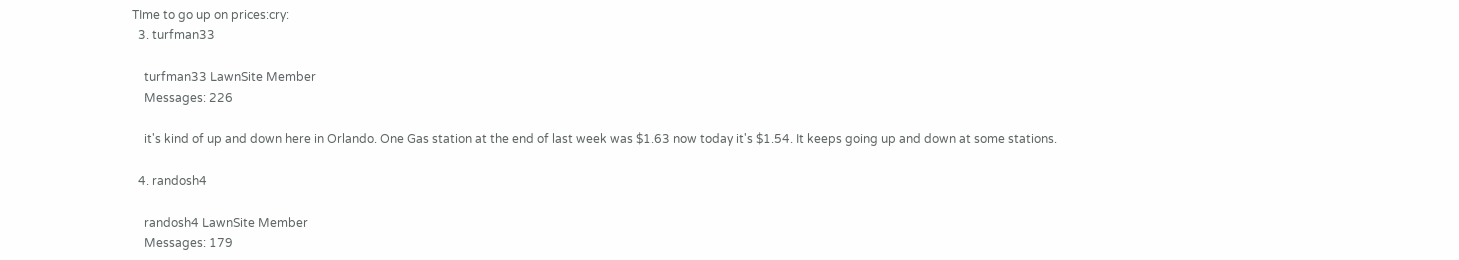TIme to go up on prices:cry:
  3. turfman33

    turfman33 LawnSite Member
    Messages: 226

    it's kind of up and down here in Orlando. One Gas station at the end of last week was $1.63 now today it's $1.54. It keeps going up and down at some stations.

  4. randosh4

    randosh4 LawnSite Member
    Messages: 179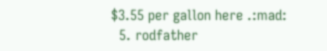$3.55 per gallon here .:mad:
  5. rodfather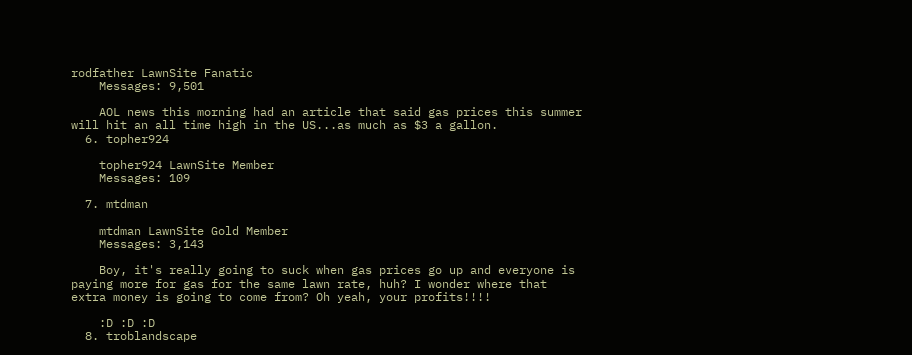rodfather LawnSite Fanatic
    Messages: 9,501

    AOL news this morning had an article that said gas prices this summer will hit an all time high in the US...as much as $3 a gallon.
  6. topher924

    topher924 LawnSite Member
    Messages: 109

  7. mtdman

    mtdman LawnSite Gold Member
    Messages: 3,143

    Boy, it's really going to suck when gas prices go up and everyone is paying more for gas for the same lawn rate, huh? I wonder where that extra money is going to come from? Oh yeah, your profits!!!!

    :D :D :D
  8. troblandscape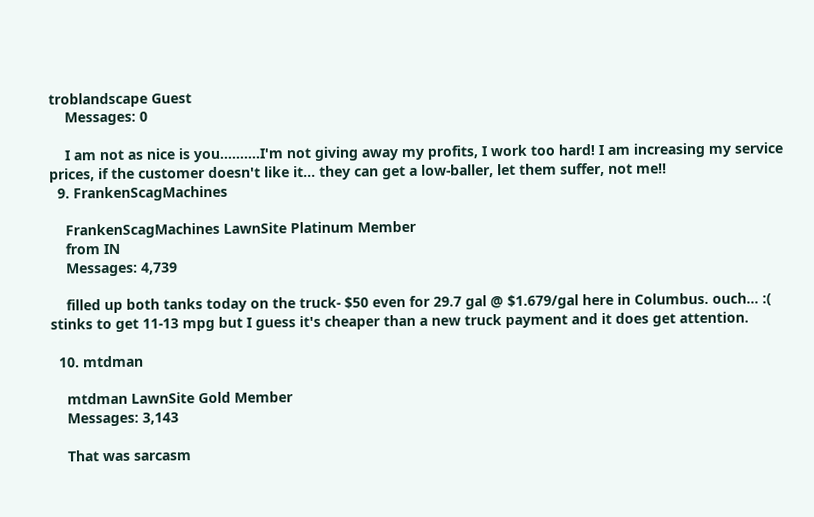troblandscape Guest
    Messages: 0

    I am not as nice is you..........I'm not giving away my profits, I work too hard! I am increasing my service prices, if the customer doesn't like it... they can get a low-baller, let them suffer, not me!!
  9. FrankenScagMachines

    FrankenScagMachines LawnSite Platinum Member
    from IN
    Messages: 4,739

    filled up both tanks today on the truck- $50 even for 29.7 gal @ $1.679/gal here in Columbus. ouch... :( stinks to get 11-13 mpg but I guess it's cheaper than a new truck payment and it does get attention.

  10. mtdman

    mtdman LawnSite Gold Member
    Messages: 3,143

    That was sarcasm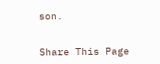son.


Share This Page